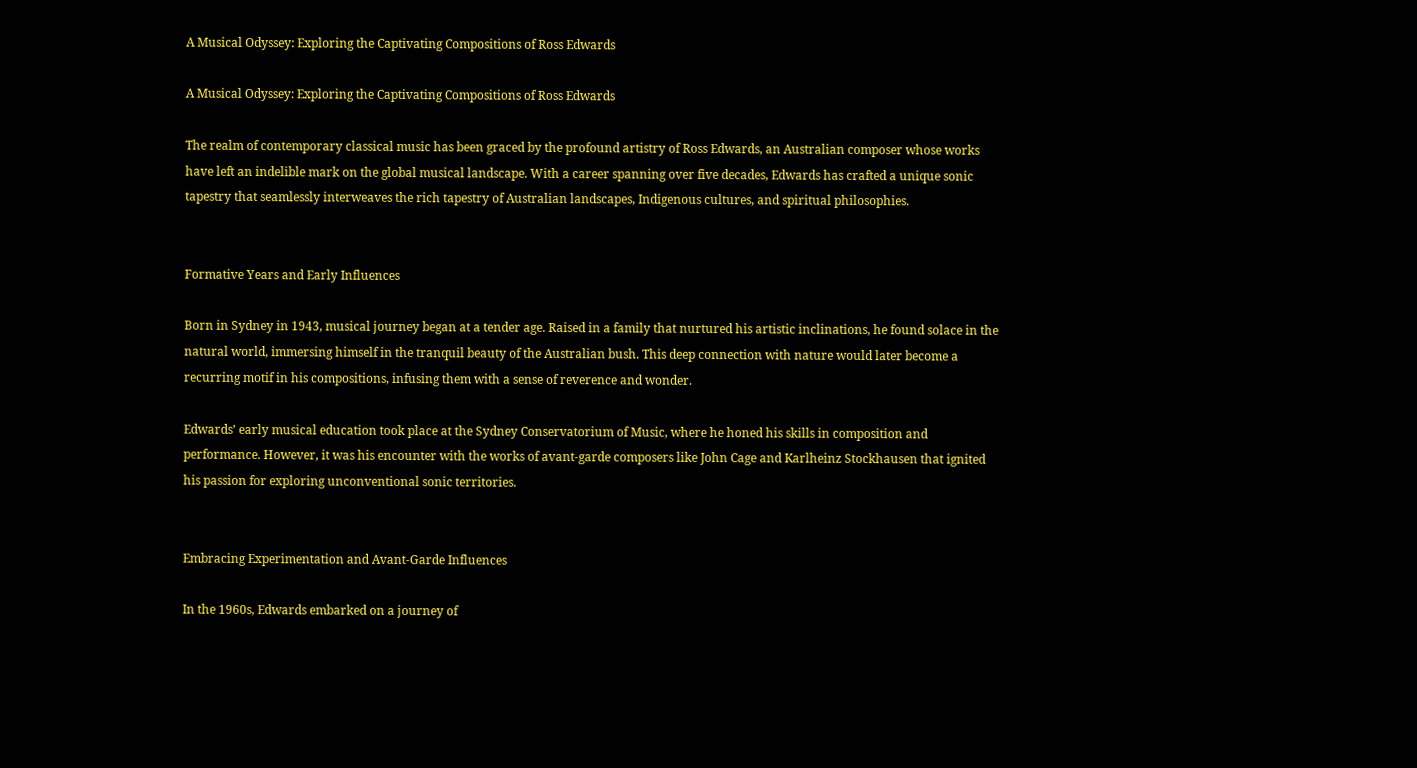A Musical Odyssey: Exploring the Captivating Compositions of Ross Edwards

A Musical Odyssey: Exploring the Captivating Compositions of Ross Edwards

The realm of contemporary classical music has been graced by the profound artistry of Ross Edwards, an Australian composer whose works have left an indelible mark on the global musical landscape. With a career spanning over five decades, Edwards has crafted a unique sonic tapestry that seamlessly interweaves the rich tapestry of Australian landscapes, Indigenous cultures, and spiritual philosophies.


Formative Years and Early Influences

Born in Sydney in 1943, musical journey began at a tender age. Raised in a family that nurtured his artistic inclinations, he found solace in the natural world, immersing himself in the tranquil beauty of the Australian bush. This deep connection with nature would later become a recurring motif in his compositions, infusing them with a sense of reverence and wonder.

Edwards’ early musical education took place at the Sydney Conservatorium of Music, where he honed his skills in composition and performance. However, it was his encounter with the works of avant-garde composers like John Cage and Karlheinz Stockhausen that ignited his passion for exploring unconventional sonic territories.


Embracing Experimentation and Avant-Garde Influences

In the 1960s, Edwards embarked on a journey of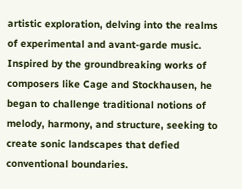artistic exploration, delving into the realms of experimental and avant-garde music. Inspired by the groundbreaking works of composers like Cage and Stockhausen, he began to challenge traditional notions of melody, harmony, and structure, seeking to create sonic landscapes that defied conventional boundaries.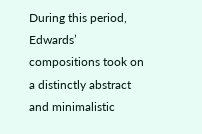During this period, Edwards’ compositions took on a distinctly abstract and minimalistic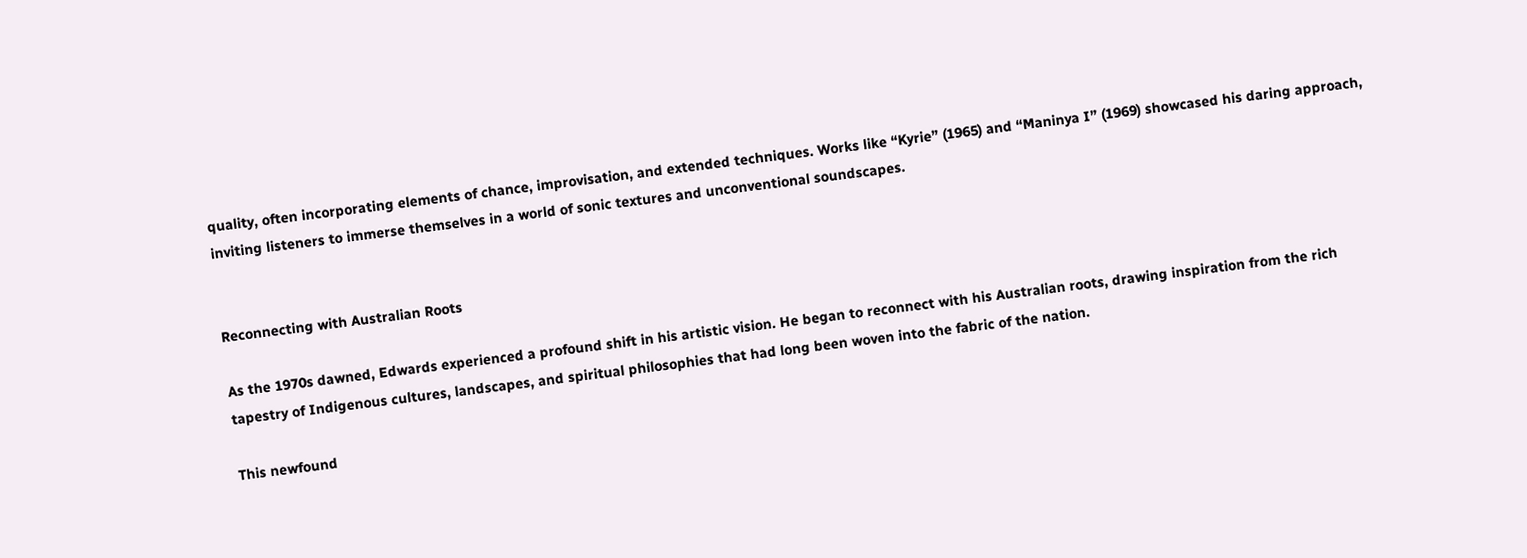quality, often incorporating elements of chance, improvisation, and extended techniques. Works like “Kyrie” (1965) and “Maninya I” (1969) showcased his daring approach, inviting listeners to immerse themselves in a world of sonic textures and unconventional soundscapes.


Reconnecting with Australian Roots

As the 1970s dawned, Edwards experienced a profound shift in his artistic vision. He began to reconnect with his Australian roots, drawing inspiration from the rich tapestry of Indigenous cultures, landscapes, and spiritual philosophies that had long been woven into the fabric of the nation.

This newfound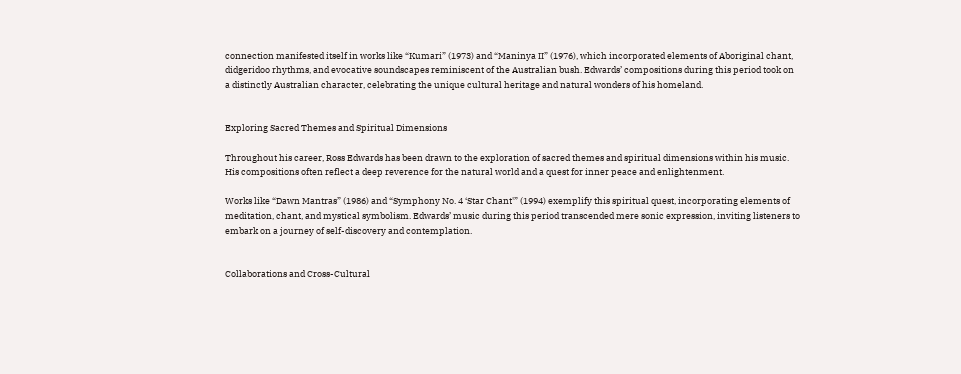connection manifested itself in works like “Kumari” (1973) and “Maninya II” (1976), which incorporated elements of Aboriginal chant, didgeridoo rhythms, and evocative soundscapes reminiscent of the Australian bush. Edwards’ compositions during this period took on a distinctly Australian character, celebrating the unique cultural heritage and natural wonders of his homeland.


Exploring Sacred Themes and Spiritual Dimensions

Throughout his career, Ross Edwards has been drawn to the exploration of sacred themes and spiritual dimensions within his music. His compositions often reflect a deep reverence for the natural world and a quest for inner peace and enlightenment.

Works like “Dawn Mantras” (1986) and “Symphony No. 4 ‘Star Chant'” (1994) exemplify this spiritual quest, incorporating elements of meditation, chant, and mystical symbolism. Edwards’ music during this period transcended mere sonic expression, inviting listeners to embark on a journey of self-discovery and contemplation.


Collaborations and Cross-Cultural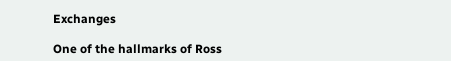Exchanges

One of the hallmarks of Ross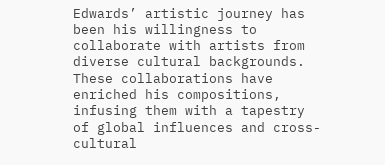Edwards’ artistic journey has been his willingness to collaborate with artists from diverse cultural backgrounds. These collaborations have enriched his compositions, infusing them with a tapestry of global influences and cross-cultural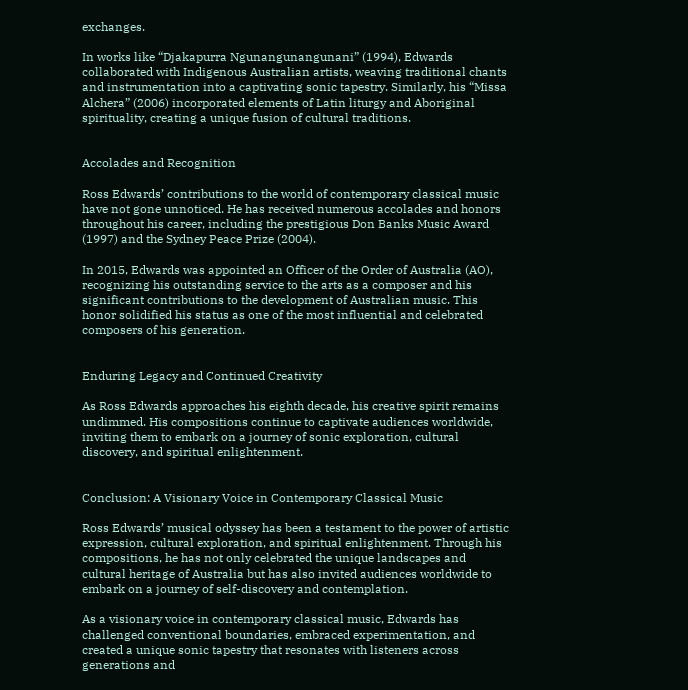exchanges.

In works like “Djakapurra Ngunangunangunani” (1994), Edwards collaborated with Indigenous Australian artists, weaving traditional chants and instrumentation into a captivating sonic tapestry. Similarly, his “Missa Alchera” (2006) incorporated elements of Latin liturgy and Aboriginal spirituality, creating a unique fusion of cultural traditions.


Accolades and Recognition

Ross Edwards’ contributions to the world of contemporary classical music have not gone unnoticed. He has received numerous accolades and honors throughout his career, including the prestigious Don Banks Music Award (1997) and the Sydney Peace Prize (2004).

In 2015, Edwards was appointed an Officer of the Order of Australia (AO), recognizing his outstanding service to the arts as a composer and his significant contributions to the development of Australian music. This honor solidified his status as one of the most influential and celebrated composers of his generation.


Enduring Legacy and Continued Creativity

As Ross Edwards approaches his eighth decade, his creative spirit remains undimmed. His compositions continue to captivate audiences worldwide, inviting them to embark on a journey of sonic exploration, cultural discovery, and spiritual enlightenment.


Conclusion: A Visionary Voice in Contemporary Classical Music

Ross Edwards’ musical odyssey has been a testament to the power of artistic expression, cultural exploration, and spiritual enlightenment. Through his compositions, he has not only celebrated the unique landscapes and cultural heritage of Australia but has also invited audiences worldwide to embark on a journey of self-discovery and contemplation.

As a visionary voice in contemporary classical music, Edwards has challenged conventional boundaries, embraced experimentation, and created a unique sonic tapestry that resonates with listeners across generations and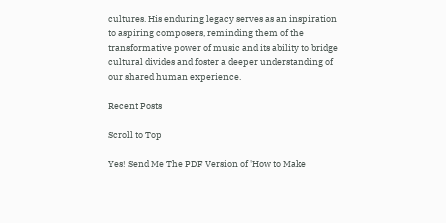cultures. His enduring legacy serves as an inspiration to aspiring composers, reminding them of the transformative power of music and its ability to bridge cultural divides and foster a deeper understanding of our shared human experience.

Recent Posts

Scroll to Top

Yes! Send Me The PDF Version of 'How to Make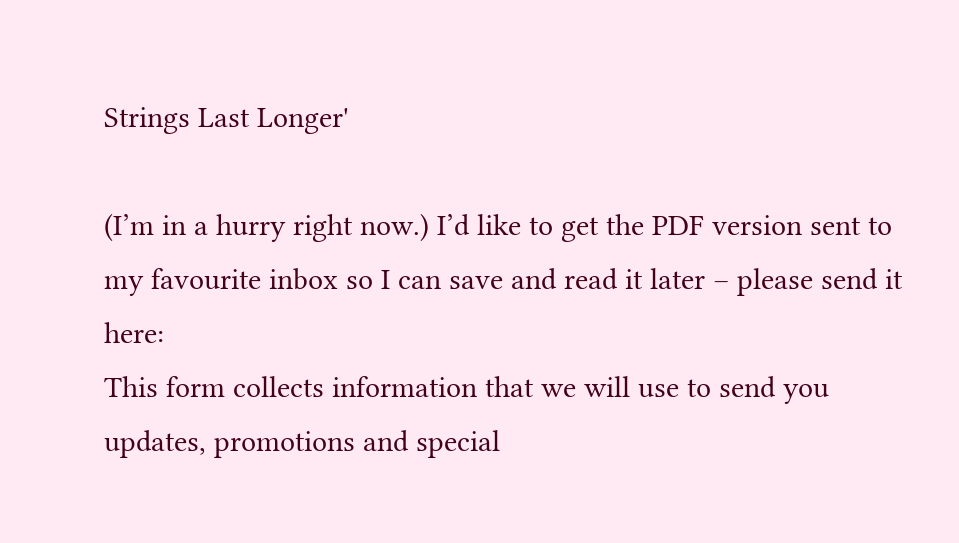Strings Last Longer'

(I’m in a hurry right now.) I’d like to get the PDF version sent to my favourite inbox so I can save and read it later – please send it here:
This form collects information that we will use to send you updates, promotions and special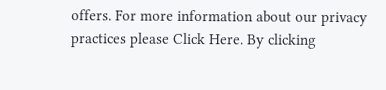offers. For more information about our privacy practices please Click Here. By clicking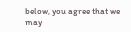below, you agree that we may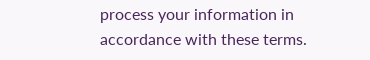process your information in accordance with these terms.